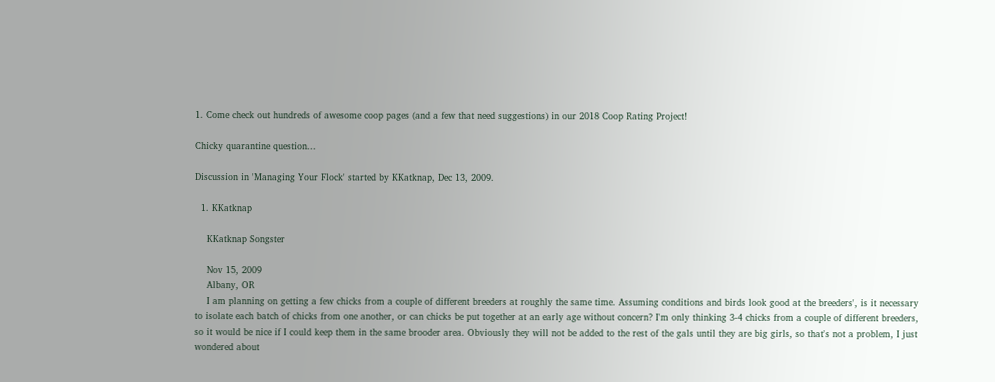1. Come check out hundreds of awesome coop pages (and a few that need suggestions) in our 2018 Coop Rating Project!

Chicky quarantine question...

Discussion in 'Managing Your Flock' started by KKatknap, Dec 13, 2009.

  1. KKatknap

    KKatknap Songster

    Nov 15, 2009
    Albany, OR
    I am planning on getting a few chicks from a couple of different breeders at roughly the same time. Assuming conditions and birds look good at the breeders', is it necessary to isolate each batch of chicks from one another, or can chicks be put together at an early age without concern? I'm only thinking 3-4 chicks from a couple of different breeders, so it would be nice if I could keep them in the same brooder area. Obviously they will not be added to the rest of the gals until they are big girls, so that's not a problem, I just wondered about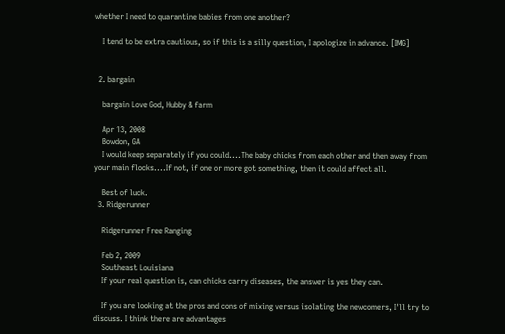whether I need to quarantine babies from one another?

    I tend to be extra cautious, so if this is a silly question, I apologize in advance. [IMG]


  2. bargain

    bargain Love God, Hubby & farm

    Apr 13, 2008
    Bowdon, GA
    I would keep separately if you could....The baby chicks from each other and then away from your main flocks....If not, if one or more got something, then it could affect all.

    Best of luck.
  3. Ridgerunner

    Ridgerunner Free Ranging

    Feb 2, 2009
    Southeast Louisiana
    If your real question is, can chicks carry diseases, the answer is yes they can.

    If you are looking at the pros and cons of mixing versus isolating the newcomers, I'll try to discuss. I think there are advantages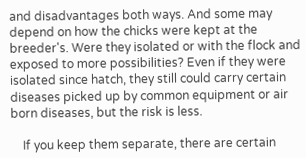and disadvantages both ways. And some may depend on how the chicks were kept at the breeder's. Were they isolated or with the flock and exposed to more possibilities? Even if they were isolated since hatch, they still could carry certain diseases picked up by common equipment or air born diseases, but the risk is less.

    If you keep them separate, there are certain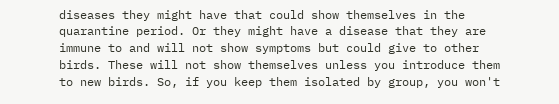diseases they might have that could show themselves in the quarantine period. Or they might have a disease that they are immune to and will not show symptoms but could give to other birds. These will not show themselves unless you introduce them to new birds. So, if you keep them isolated by group, you won't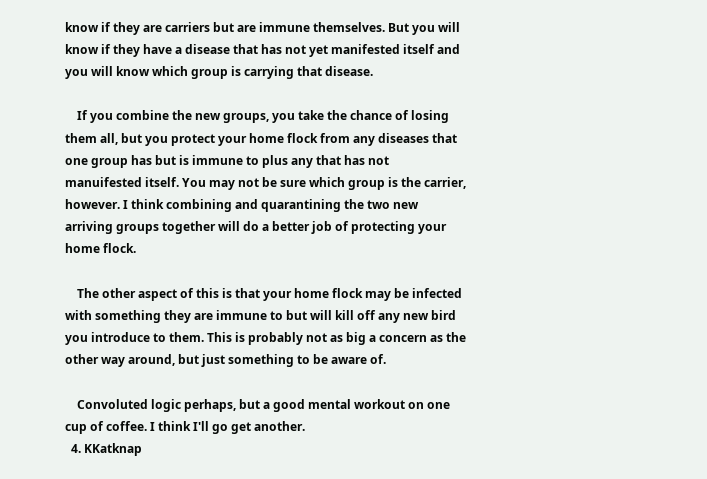know if they are carriers but are immune themselves. But you will know if they have a disease that has not yet manifested itself and you will know which group is carrying that disease.

    If you combine the new groups, you take the chance of losing them all, but you protect your home flock from any diseases that one group has but is immune to plus any that has not manuifested itself. You may not be sure which group is the carrier, however. I think combining and quarantining the two new arriving groups together will do a better job of protecting your home flock.

    The other aspect of this is that your home flock may be infected with something they are immune to but will kill off any new bird you introduce to them. This is probably not as big a concern as the other way around, but just something to be aware of.

    Convoluted logic perhaps, but a good mental workout on one cup of coffee. I think I'll go get another.
  4. KKatknap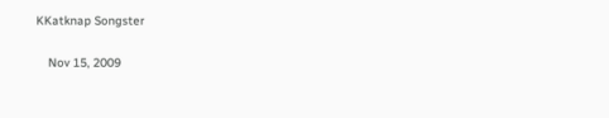KKatknap Songster

    Nov 15, 2009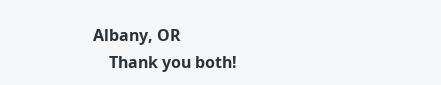Albany, OR
    Thank you both!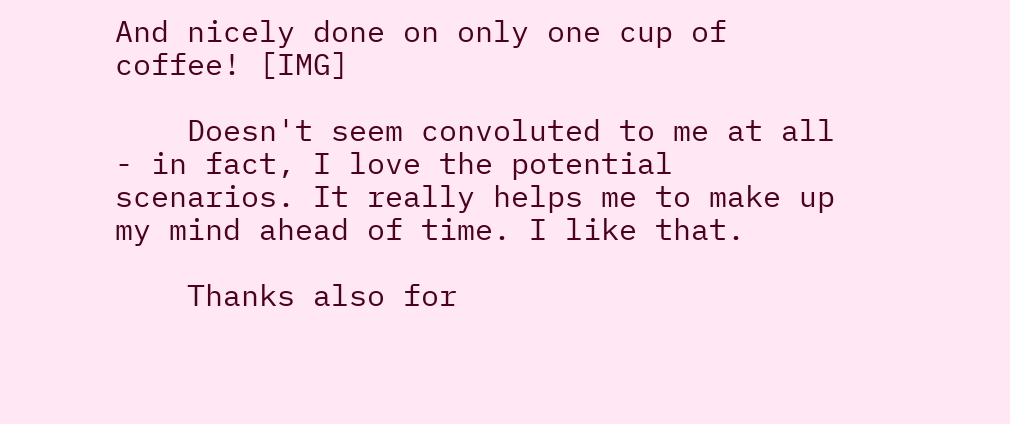And nicely done on only one cup of coffee! [IMG]

    Doesn't seem convoluted to me at all - in fact, I love the potential scenarios. It really helps me to make up my mind ahead of time. I like that.

    Thanks also for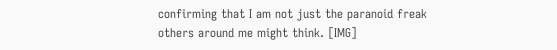confirming that I am not just the paranoid freak others around me might think. [IMG]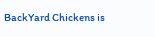BackYard Chickens is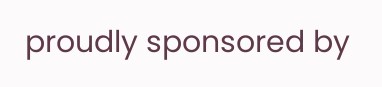proudly sponsored by